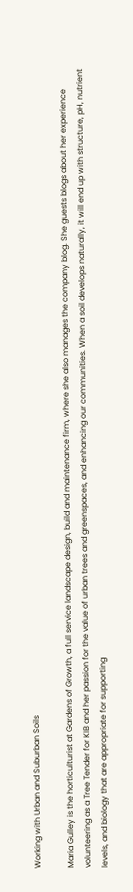Working with Urban and Suburban Soils

Maria Gulley is the horticulturist at Gardens of Growth, a full service landscape design, build and maintenance firm, where she also manages the company blog. She guests blogs about her experience volunteering as a Tree Tender for KIB and her passion for the value of urban trees and greenspaces, and enhancing our communities. When a soil develops naturally, it will end up with structure, pH, nutrient levels, and biology that are appropriate for supporting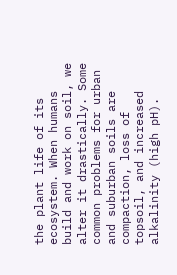the plant life of its ecosystem. When humans build and work on soil, we alter it drastically. Some common problems for urban and suburban soils are compaction, loss of topsoil, and increased alkalinity (high pH).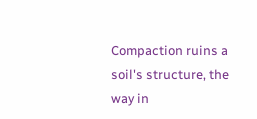Compaction ruins a soil's structure, the way in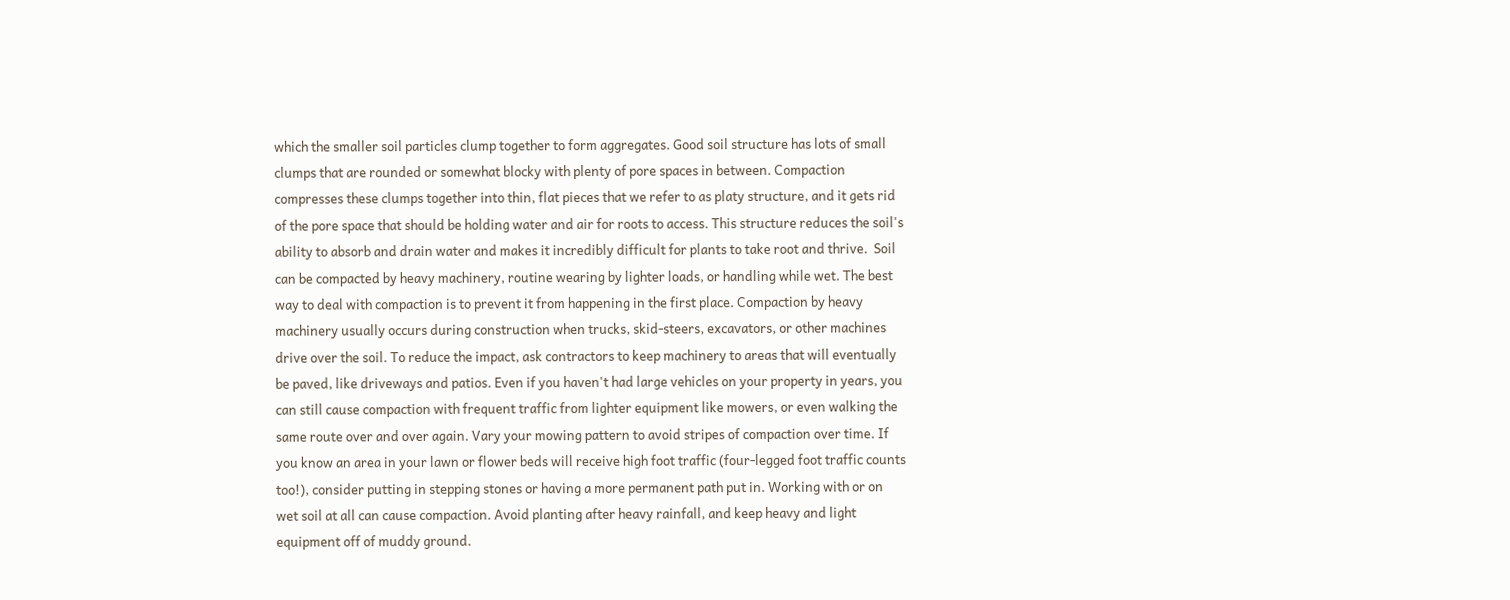which the smaller soil particles clump together to form aggregates. Good soil structure has lots of small clumps that are rounded or somewhat blocky with plenty of pore spaces in between. Compaction compresses these clumps together into thin, flat pieces that we refer to as platy structure, and it gets rid of the pore space that should be holding water and air for roots to access. This structure reduces the soil's ability to absorb and drain water and makes it incredibly difficult for plants to take root and thrive.  Soil can be compacted by heavy machinery, routine wearing by lighter loads, or handling while wet. The best way to deal with compaction is to prevent it from happening in the first place. Compaction by heavy machinery usually occurs during construction when trucks, skid-steers, excavators, or other machines drive over the soil. To reduce the impact, ask contractors to keep machinery to areas that will eventually be paved, like driveways and patios. Even if you haven't had large vehicles on your property in years, you can still cause compaction with frequent traffic from lighter equipment like mowers, or even walking the same route over and over again. Vary your mowing pattern to avoid stripes of compaction over time. If you know an area in your lawn or flower beds will receive high foot traffic (four-legged foot traffic counts too!), consider putting in stepping stones or having a more permanent path put in. Working with or on wet soil at all can cause compaction. Avoid planting after heavy rainfall, and keep heavy and light equipment off of muddy ground.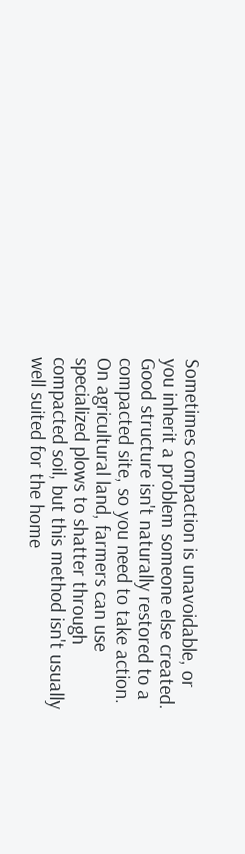Sometimes compaction is unavoidable, or you inherit a problem someone else created. Good structure isn't naturally restored to a compacted site, so you need to take action. On agricultural land, farmers can use specialized plows to shatter through compacted soil, but this method isn't usually well suited for the home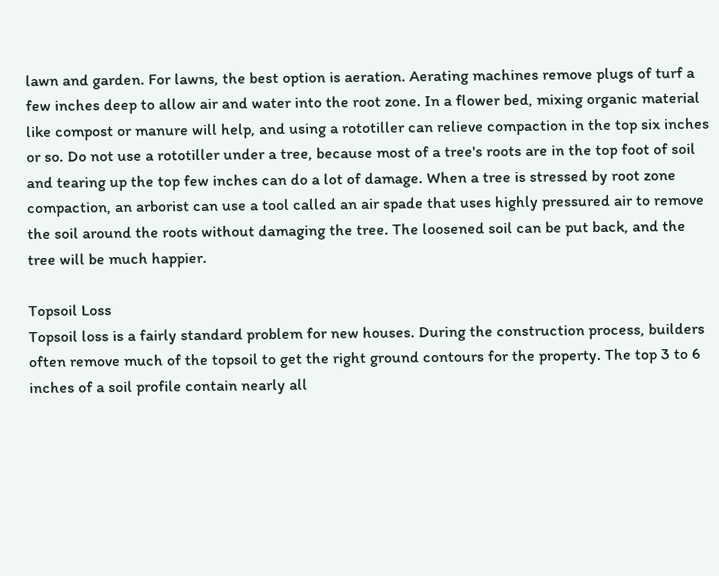lawn and garden. For lawns, the best option is aeration. Aerating machines remove plugs of turf a few inches deep to allow air and water into the root zone. In a flower bed, mixing organic material like compost or manure will help, and using a rototiller can relieve compaction in the top six inches or so. Do not use a rototiller under a tree, because most of a tree's roots are in the top foot of soil and tearing up the top few inches can do a lot of damage. When a tree is stressed by root zone compaction, an arborist can use a tool called an air spade that uses highly pressured air to remove the soil around the roots without damaging the tree. The loosened soil can be put back, and the tree will be much happier.

Topsoil Loss
Topsoil loss is a fairly standard problem for new houses. During the construction process, builders often remove much of the topsoil to get the right ground contours for the property. The top 3 to 6 inches of a soil profile contain nearly all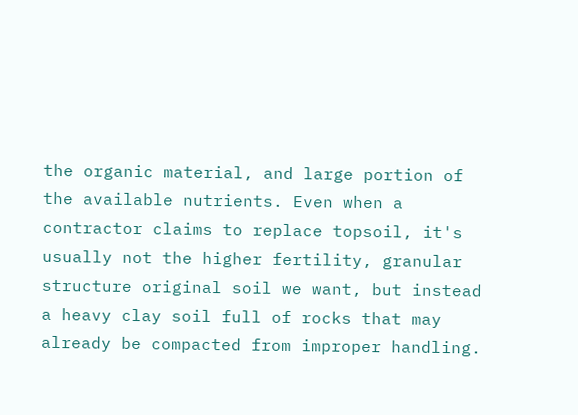the organic material, and large portion of the available nutrients. Even when a contractor claims to replace topsoil, it's usually not the higher fertility, granular structure original soil we want, but instead a heavy clay soil full of rocks that may already be compacted from improper handling.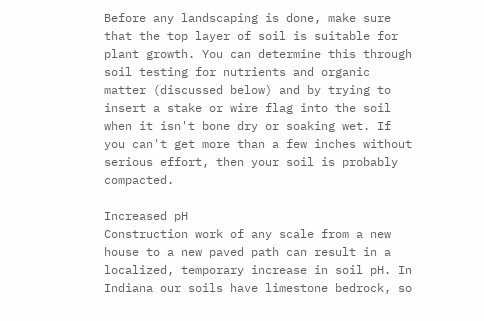Before any landscaping is done, make sure that the top layer of soil is suitable for plant growth. You can determine this through soil testing for nutrients and organic matter (discussed below) and by trying to insert a stake or wire flag into the soil when it isn't bone dry or soaking wet. If you can't get more than a few inches without serious effort, then your soil is probably compacted.

Increased pH
Construction work of any scale from a new house to a new paved path can result in a localized, temporary increase in soil pH. In Indiana our soils have limestone bedrock, so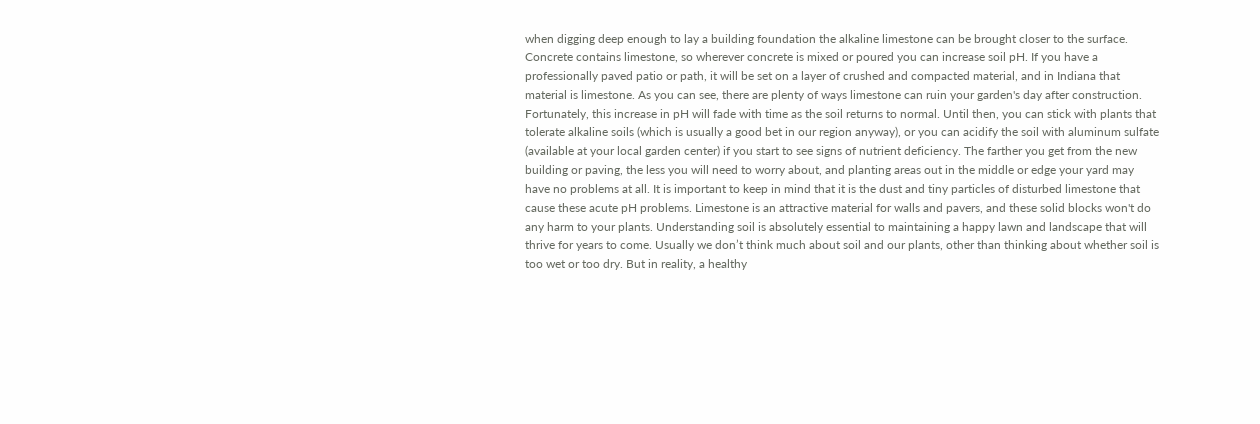when digging deep enough to lay a building foundation the alkaline limestone can be brought closer to the surface. Concrete contains limestone, so wherever concrete is mixed or poured you can increase soil pH. If you have a professionally paved patio or path, it will be set on a layer of crushed and compacted material, and in Indiana that material is limestone. As you can see, there are plenty of ways limestone can ruin your garden's day after construction. Fortunately, this increase in pH will fade with time as the soil returns to normal. Until then, you can stick with plants that tolerate alkaline soils (which is usually a good bet in our region anyway), or you can acidify the soil with aluminum sulfate (available at your local garden center) if you start to see signs of nutrient deficiency. The farther you get from the new building or paving, the less you will need to worry about, and planting areas out in the middle or edge your yard may have no problems at all. It is important to keep in mind that it is the dust and tiny particles of disturbed limestone that cause these acute pH problems. Limestone is an attractive material for walls and pavers, and these solid blocks won't do any harm to your plants. Understanding soil is absolutely essential to maintaining a happy lawn and landscape that will thrive for years to come. Usually we don’t think much about soil and our plants, other than thinking about whether soil is too wet or too dry. But in reality, a healthy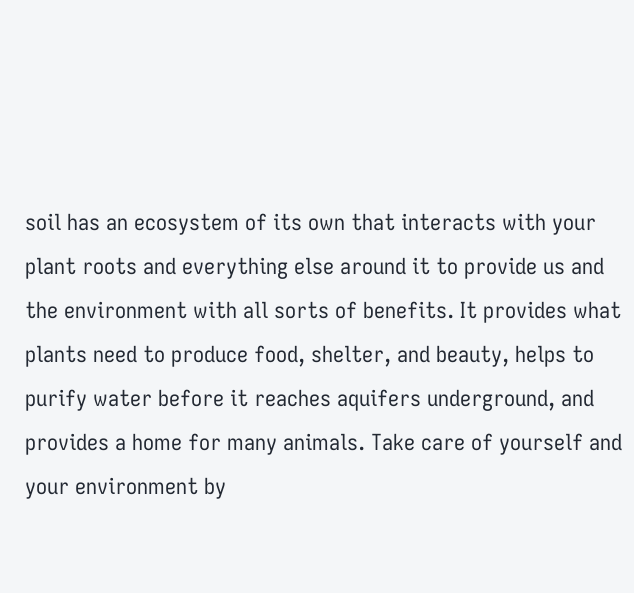soil has an ecosystem of its own that interacts with your plant roots and everything else around it to provide us and the environment with all sorts of benefits. It provides what plants need to produce food, shelter, and beauty, helps to purify water before it reaches aquifers underground, and provides a home for many animals. Take care of yourself and your environment by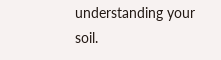understanding your soil.